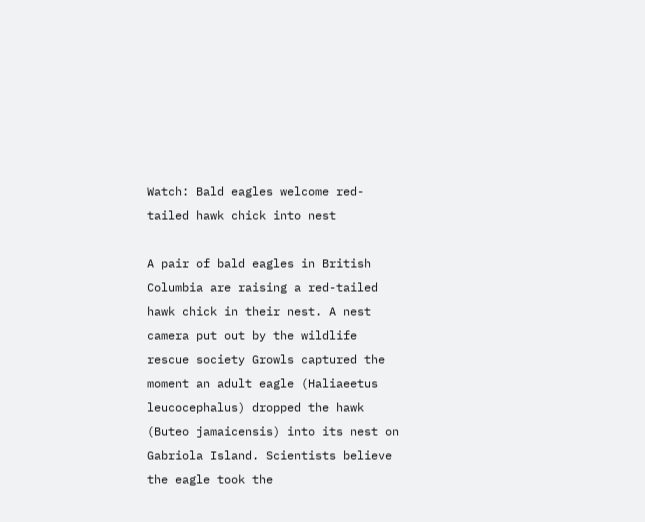Watch: Bald eagles welcome red-tailed hawk chick into nest

A pair of bald eagles in British Columbia are raising a red-tailed hawk chick in their nest. A nest camera put out by the wildlife rescue society Growls captured the moment an adult eagle (Haliaeetus leucocephalus) dropped the hawk (Buteo jamaicensis) into its nest on Gabriola Island. Scientists believe the eagle took the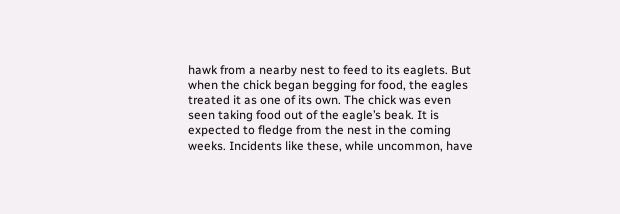hawk from a nearby nest to feed to its eaglets. But when the chick began begging for food, the eagles treated it as one of its own. The chick was even seen taking food out of the eagle’s beak. It is expected to fledge from the nest in the coming weeks. Incidents like these, while uncommon, have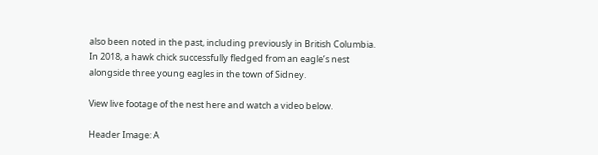also been noted in the past, including previously in British Columbia. In 2018, a hawk chick successfully fledged from an eagle’s nest alongside three young eagles in the town of Sidney.

View live footage of the nest here and watch a video below.

Header Image: A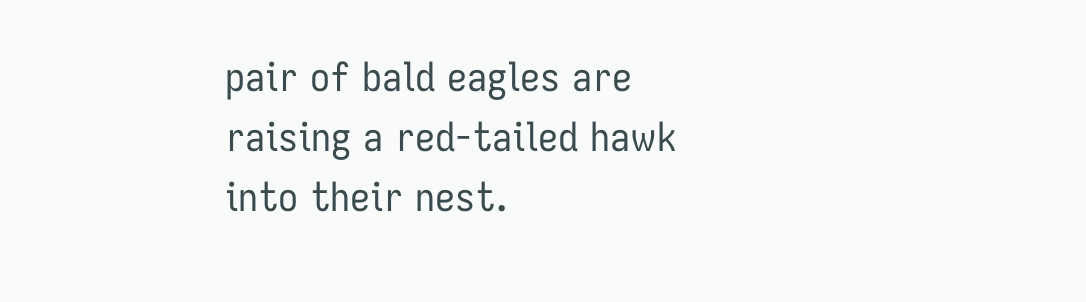pair of bald eagles are raising a red-tailed hawk into their nest.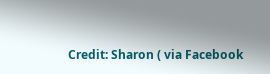Credit: Sharon ( via Facebook